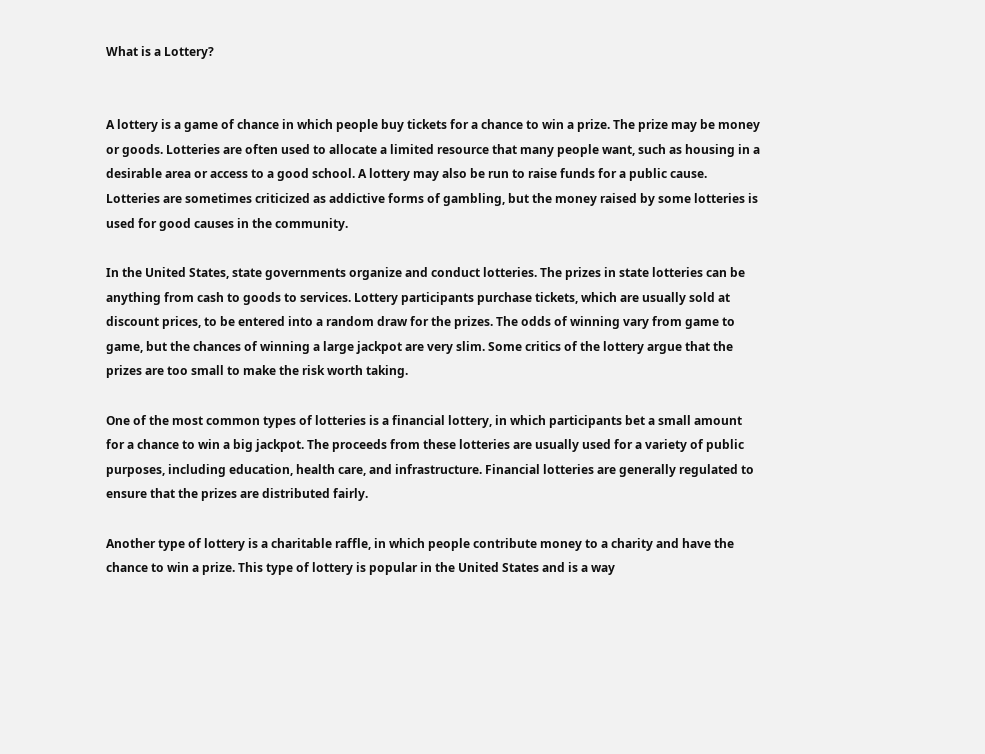What is a Lottery?


A lottery is a game of chance in which people buy tickets for a chance to win a prize. The prize may be money or goods. Lotteries are often used to allocate a limited resource that many people want, such as housing in a desirable area or access to a good school. A lottery may also be run to raise funds for a public cause. Lotteries are sometimes criticized as addictive forms of gambling, but the money raised by some lotteries is used for good causes in the community.

In the United States, state governments organize and conduct lotteries. The prizes in state lotteries can be anything from cash to goods to services. Lottery participants purchase tickets, which are usually sold at discount prices, to be entered into a random draw for the prizes. The odds of winning vary from game to game, but the chances of winning a large jackpot are very slim. Some critics of the lottery argue that the prizes are too small to make the risk worth taking.

One of the most common types of lotteries is a financial lottery, in which participants bet a small amount for a chance to win a big jackpot. The proceeds from these lotteries are usually used for a variety of public purposes, including education, health care, and infrastructure. Financial lotteries are generally regulated to ensure that the prizes are distributed fairly.

Another type of lottery is a charitable raffle, in which people contribute money to a charity and have the chance to win a prize. This type of lottery is popular in the United States and is a way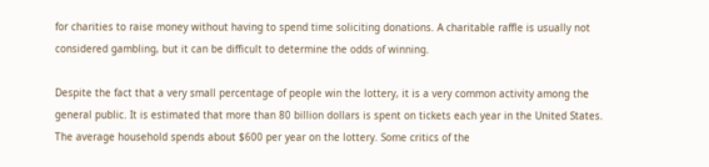for charities to raise money without having to spend time soliciting donations. A charitable raffle is usually not considered gambling, but it can be difficult to determine the odds of winning.

Despite the fact that a very small percentage of people win the lottery, it is a very common activity among the general public. It is estimated that more than 80 billion dollars is spent on tickets each year in the United States. The average household spends about $600 per year on the lottery. Some critics of the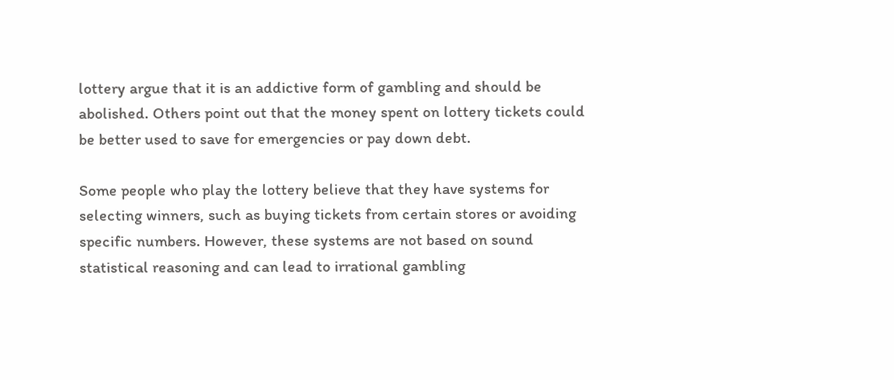lottery argue that it is an addictive form of gambling and should be abolished. Others point out that the money spent on lottery tickets could be better used to save for emergencies or pay down debt.

Some people who play the lottery believe that they have systems for selecting winners, such as buying tickets from certain stores or avoiding specific numbers. However, these systems are not based on sound statistical reasoning and can lead to irrational gambling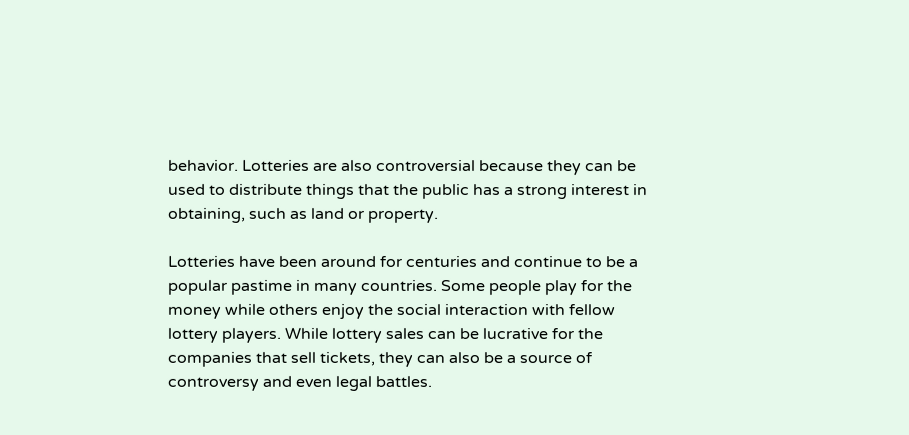behavior. Lotteries are also controversial because they can be used to distribute things that the public has a strong interest in obtaining, such as land or property.

Lotteries have been around for centuries and continue to be a popular pastime in many countries. Some people play for the money while others enjoy the social interaction with fellow lottery players. While lottery sales can be lucrative for the companies that sell tickets, they can also be a source of controversy and even legal battles.